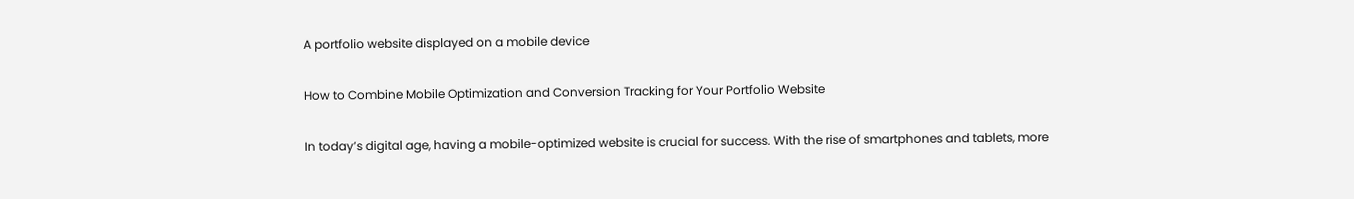A portfolio website displayed on a mobile device

How to Combine Mobile Optimization and Conversion Tracking for Your Portfolio Website

In today’s digital age, having a mobile-optimized website is crucial for success. With the rise of smartphones and tablets, more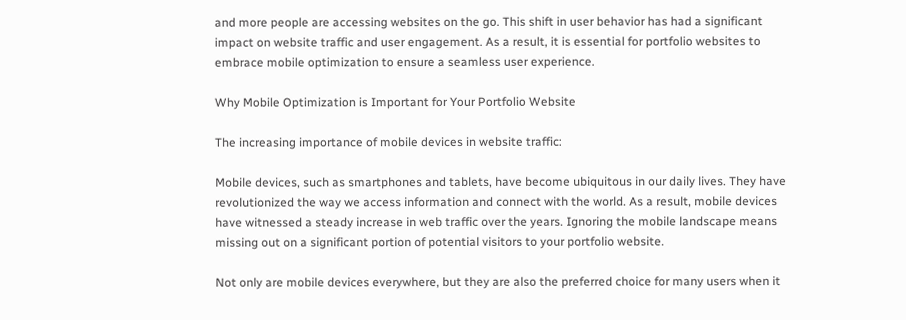and more people are accessing websites on the go. This shift in user behavior has had a significant impact on website traffic and user engagement. As a result, it is essential for portfolio websites to embrace mobile optimization to ensure a seamless user experience.

Why Mobile Optimization is Important for Your Portfolio Website

The increasing importance of mobile devices in website traffic:

Mobile devices, such as smartphones and tablets, have become ubiquitous in our daily lives. They have revolutionized the way we access information and connect with the world. As a result, mobile devices have witnessed a steady increase in web traffic over the years. Ignoring the mobile landscape means missing out on a significant portion of potential visitors to your portfolio website.

Not only are mobile devices everywhere, but they are also the preferred choice for many users when it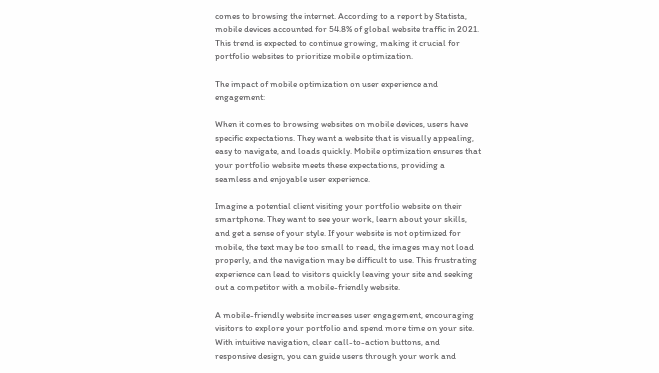comes to browsing the internet. According to a report by Statista, mobile devices accounted for 54.8% of global website traffic in 2021. This trend is expected to continue growing, making it crucial for portfolio websites to prioritize mobile optimization.

The impact of mobile optimization on user experience and engagement:

When it comes to browsing websites on mobile devices, users have specific expectations. They want a website that is visually appealing, easy to navigate, and loads quickly. Mobile optimization ensures that your portfolio website meets these expectations, providing a seamless and enjoyable user experience.

Imagine a potential client visiting your portfolio website on their smartphone. They want to see your work, learn about your skills, and get a sense of your style. If your website is not optimized for mobile, the text may be too small to read, the images may not load properly, and the navigation may be difficult to use. This frustrating experience can lead to visitors quickly leaving your site and seeking out a competitor with a mobile-friendly website.

A mobile-friendly website increases user engagement, encouraging visitors to explore your portfolio and spend more time on your site. With intuitive navigation, clear call-to-action buttons, and responsive design, you can guide users through your work and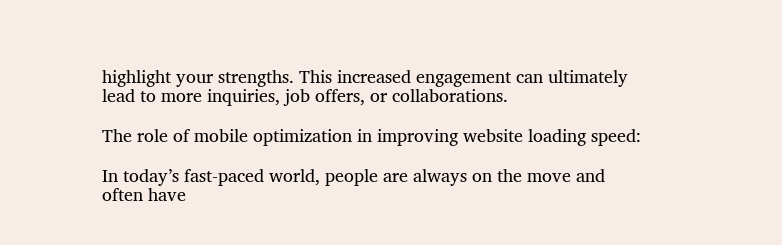highlight your strengths. This increased engagement can ultimately lead to more inquiries, job offers, or collaborations.

The role of mobile optimization in improving website loading speed:

In today’s fast-paced world, people are always on the move and often have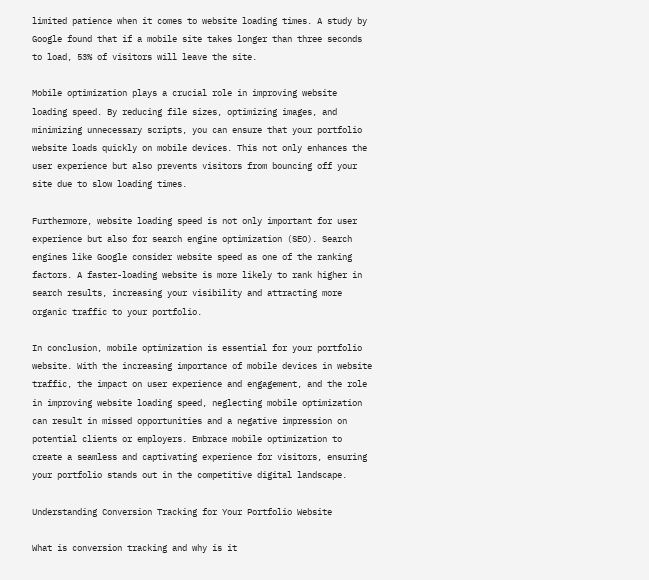limited patience when it comes to website loading times. A study by Google found that if a mobile site takes longer than three seconds to load, 53% of visitors will leave the site.

Mobile optimization plays a crucial role in improving website loading speed. By reducing file sizes, optimizing images, and minimizing unnecessary scripts, you can ensure that your portfolio website loads quickly on mobile devices. This not only enhances the user experience but also prevents visitors from bouncing off your site due to slow loading times.

Furthermore, website loading speed is not only important for user experience but also for search engine optimization (SEO). Search engines like Google consider website speed as one of the ranking factors. A faster-loading website is more likely to rank higher in search results, increasing your visibility and attracting more organic traffic to your portfolio.

In conclusion, mobile optimization is essential for your portfolio website. With the increasing importance of mobile devices in website traffic, the impact on user experience and engagement, and the role in improving website loading speed, neglecting mobile optimization can result in missed opportunities and a negative impression on potential clients or employers. Embrace mobile optimization to create a seamless and captivating experience for visitors, ensuring your portfolio stands out in the competitive digital landscape.

Understanding Conversion Tracking for Your Portfolio Website

What is conversion tracking and why is it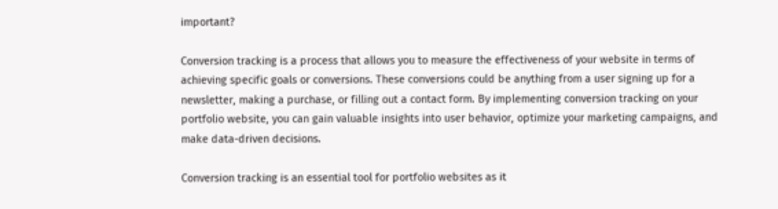important?

Conversion tracking is a process that allows you to measure the effectiveness of your website in terms of achieving specific goals or conversions. These conversions could be anything from a user signing up for a newsletter, making a purchase, or filling out a contact form. By implementing conversion tracking on your portfolio website, you can gain valuable insights into user behavior, optimize your marketing campaigns, and make data-driven decisions.

Conversion tracking is an essential tool for portfolio websites as it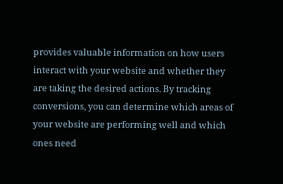provides valuable information on how users interact with your website and whether they are taking the desired actions. By tracking conversions, you can determine which areas of your website are performing well and which ones need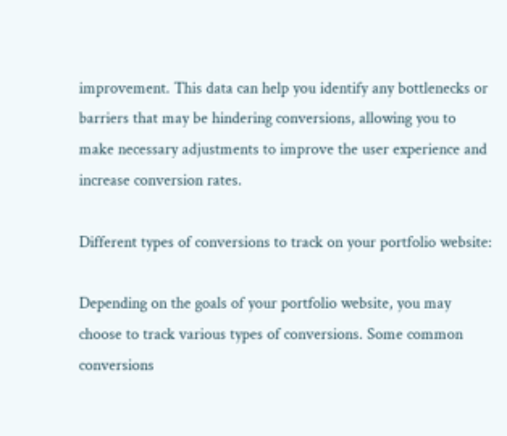improvement. This data can help you identify any bottlenecks or barriers that may be hindering conversions, allowing you to make necessary adjustments to improve the user experience and increase conversion rates.

Different types of conversions to track on your portfolio website:

Depending on the goals of your portfolio website, you may choose to track various types of conversions. Some common conversions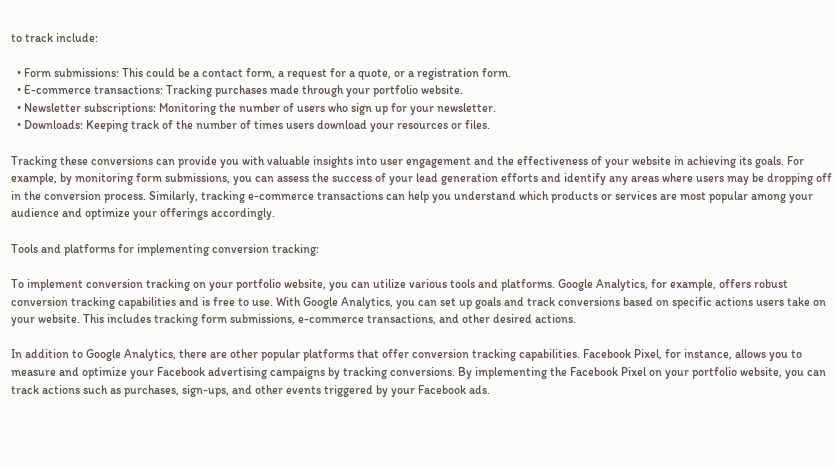to track include:

  • Form submissions: This could be a contact form, a request for a quote, or a registration form.
  • E-commerce transactions: Tracking purchases made through your portfolio website.
  • Newsletter subscriptions: Monitoring the number of users who sign up for your newsletter.
  • Downloads: Keeping track of the number of times users download your resources or files.

Tracking these conversions can provide you with valuable insights into user engagement and the effectiveness of your website in achieving its goals. For example, by monitoring form submissions, you can assess the success of your lead generation efforts and identify any areas where users may be dropping off in the conversion process. Similarly, tracking e-commerce transactions can help you understand which products or services are most popular among your audience and optimize your offerings accordingly.

Tools and platforms for implementing conversion tracking:

To implement conversion tracking on your portfolio website, you can utilize various tools and platforms. Google Analytics, for example, offers robust conversion tracking capabilities and is free to use. With Google Analytics, you can set up goals and track conversions based on specific actions users take on your website. This includes tracking form submissions, e-commerce transactions, and other desired actions.

In addition to Google Analytics, there are other popular platforms that offer conversion tracking capabilities. Facebook Pixel, for instance, allows you to measure and optimize your Facebook advertising campaigns by tracking conversions. By implementing the Facebook Pixel on your portfolio website, you can track actions such as purchases, sign-ups, and other events triggered by your Facebook ads.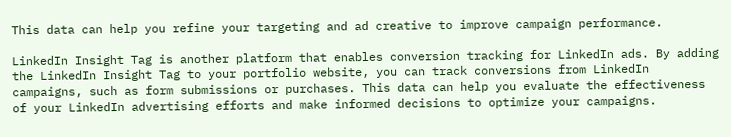This data can help you refine your targeting and ad creative to improve campaign performance.

LinkedIn Insight Tag is another platform that enables conversion tracking for LinkedIn ads. By adding the LinkedIn Insight Tag to your portfolio website, you can track conversions from LinkedIn campaigns, such as form submissions or purchases. This data can help you evaluate the effectiveness of your LinkedIn advertising efforts and make informed decisions to optimize your campaigns.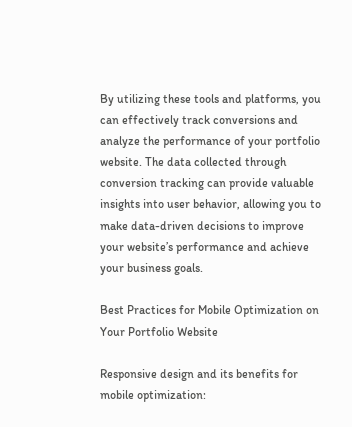By utilizing these tools and platforms, you can effectively track conversions and analyze the performance of your portfolio website. The data collected through conversion tracking can provide valuable insights into user behavior, allowing you to make data-driven decisions to improve your website’s performance and achieve your business goals.

Best Practices for Mobile Optimization on Your Portfolio Website

Responsive design and its benefits for mobile optimization: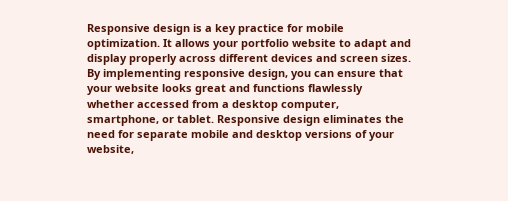Responsive design is a key practice for mobile optimization. It allows your portfolio website to adapt and display properly across different devices and screen sizes. By implementing responsive design, you can ensure that your website looks great and functions flawlessly whether accessed from a desktop computer, smartphone, or tablet. Responsive design eliminates the need for separate mobile and desktop versions of your website,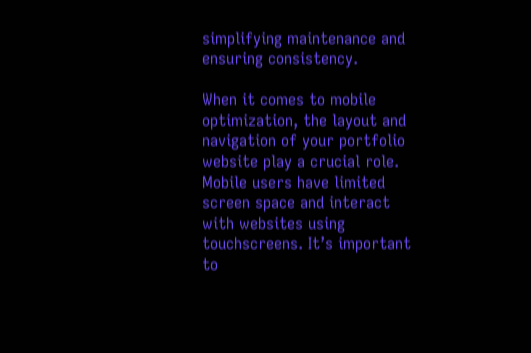simplifying maintenance and ensuring consistency.

When it comes to mobile optimization, the layout and navigation of your portfolio website play a crucial role. Mobile users have limited screen space and interact with websites using touchscreens. It’s important to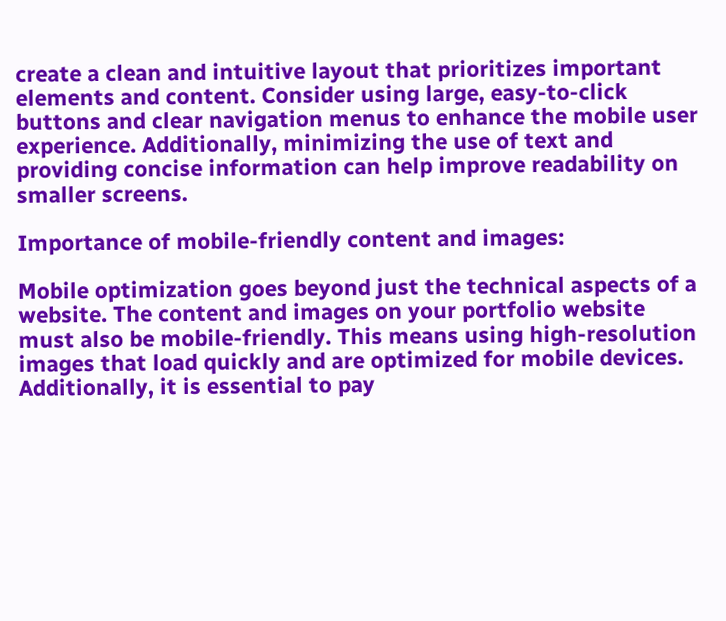create a clean and intuitive layout that prioritizes important elements and content. Consider using large, easy-to-click buttons and clear navigation menus to enhance the mobile user experience. Additionally, minimizing the use of text and providing concise information can help improve readability on smaller screens.

Importance of mobile-friendly content and images:

Mobile optimization goes beyond just the technical aspects of a website. The content and images on your portfolio website must also be mobile-friendly. This means using high-resolution images that load quickly and are optimized for mobile devices. Additionally, it is essential to pay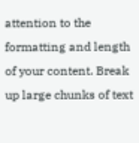attention to the formatting and length of your content. Break up large chunks of text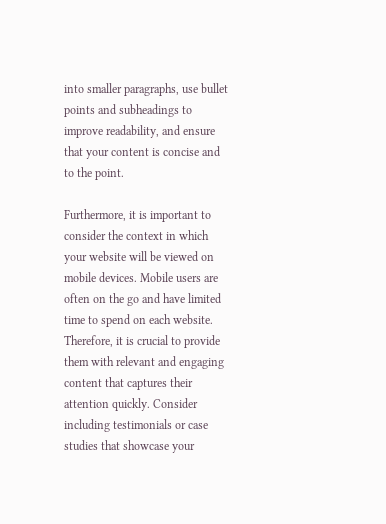into smaller paragraphs, use bullet points and subheadings to improve readability, and ensure that your content is concise and to the point.

Furthermore, it is important to consider the context in which your website will be viewed on mobile devices. Mobile users are often on the go and have limited time to spend on each website. Therefore, it is crucial to provide them with relevant and engaging content that captures their attention quickly. Consider including testimonials or case studies that showcase your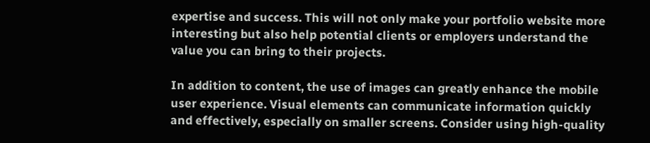expertise and success. This will not only make your portfolio website more interesting but also help potential clients or employers understand the value you can bring to their projects.

In addition to content, the use of images can greatly enhance the mobile user experience. Visual elements can communicate information quickly and effectively, especially on smaller screens. Consider using high-quality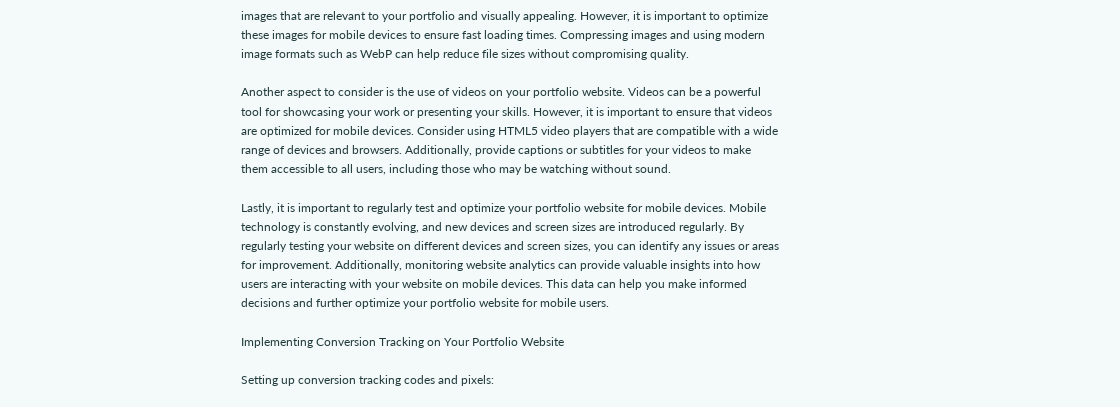images that are relevant to your portfolio and visually appealing. However, it is important to optimize these images for mobile devices to ensure fast loading times. Compressing images and using modern image formats such as WebP can help reduce file sizes without compromising quality.

Another aspect to consider is the use of videos on your portfolio website. Videos can be a powerful tool for showcasing your work or presenting your skills. However, it is important to ensure that videos are optimized for mobile devices. Consider using HTML5 video players that are compatible with a wide range of devices and browsers. Additionally, provide captions or subtitles for your videos to make them accessible to all users, including those who may be watching without sound.

Lastly, it is important to regularly test and optimize your portfolio website for mobile devices. Mobile technology is constantly evolving, and new devices and screen sizes are introduced regularly. By regularly testing your website on different devices and screen sizes, you can identify any issues or areas for improvement. Additionally, monitoring website analytics can provide valuable insights into how users are interacting with your website on mobile devices. This data can help you make informed decisions and further optimize your portfolio website for mobile users.

Implementing Conversion Tracking on Your Portfolio Website

Setting up conversion tracking codes and pixels: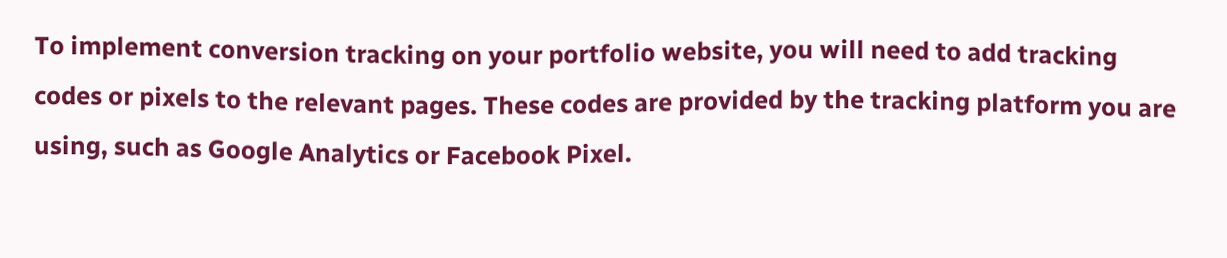To implement conversion tracking on your portfolio website, you will need to add tracking codes or pixels to the relevant pages. These codes are provided by the tracking platform you are using, such as Google Analytics or Facebook Pixel.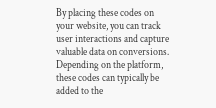By placing these codes on your website, you can track user interactions and capture valuable data on conversions. Depending on the platform, these codes can typically be added to the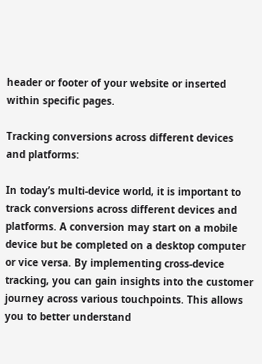header or footer of your website or inserted within specific pages.

Tracking conversions across different devices and platforms:

In today’s multi-device world, it is important to track conversions across different devices and platforms. A conversion may start on a mobile device but be completed on a desktop computer or vice versa. By implementing cross-device tracking, you can gain insights into the customer journey across various touchpoints. This allows you to better understand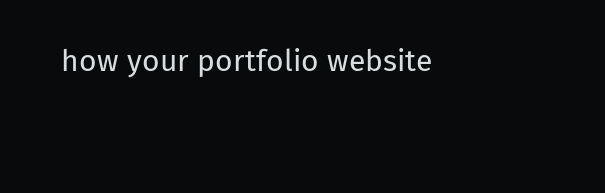how your portfolio website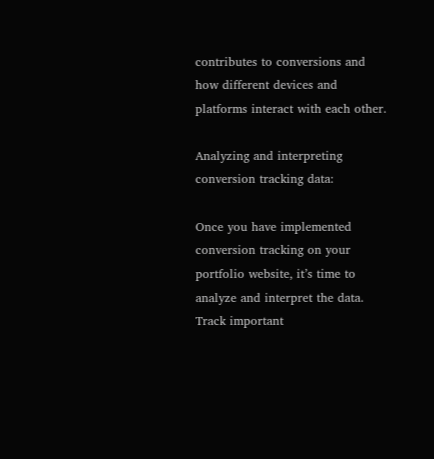contributes to conversions and how different devices and platforms interact with each other.

Analyzing and interpreting conversion tracking data:

Once you have implemented conversion tracking on your portfolio website, it’s time to analyze and interpret the data. Track important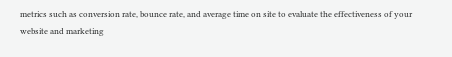metrics such as conversion rate, bounce rate, and average time on site to evaluate the effectiveness of your website and marketing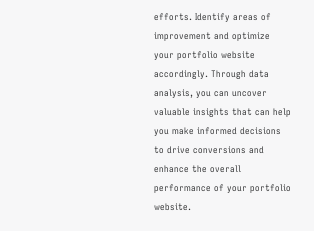efforts. Identify areas of improvement and optimize your portfolio website accordingly. Through data analysis, you can uncover valuable insights that can help you make informed decisions to drive conversions and enhance the overall performance of your portfolio website.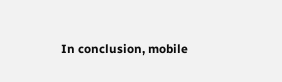In conclusion, mobile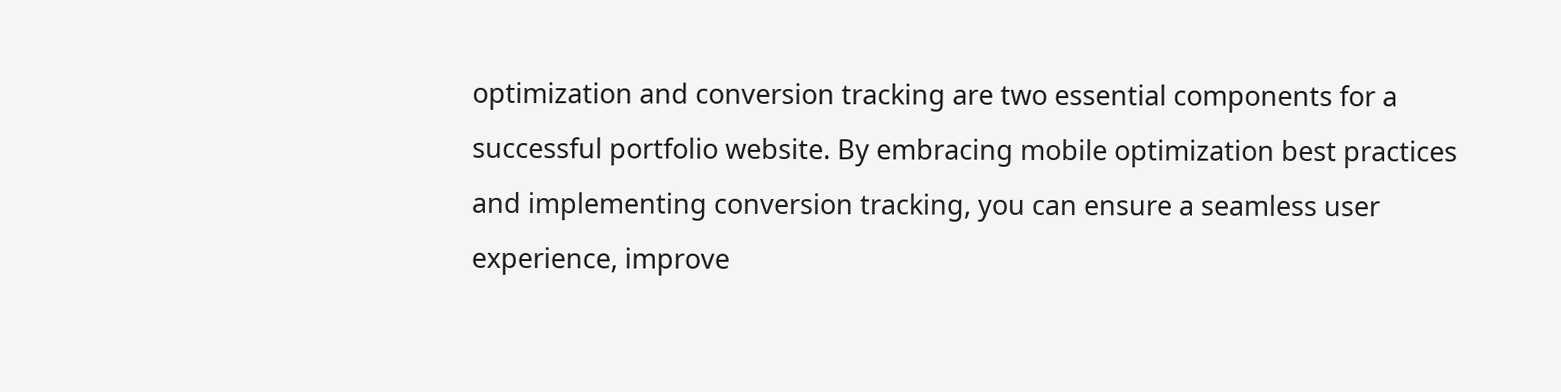optimization and conversion tracking are two essential components for a successful portfolio website. By embracing mobile optimization best practices and implementing conversion tracking, you can ensure a seamless user experience, improve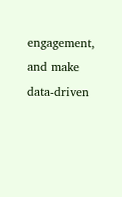engagement, and make data-driven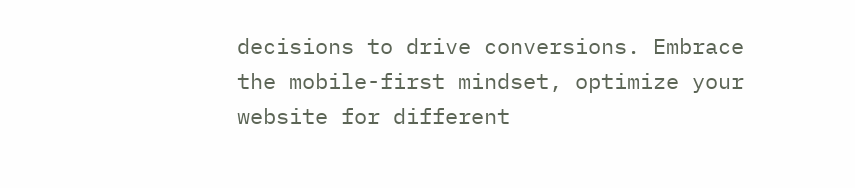decisions to drive conversions. Embrace the mobile-first mindset, optimize your website for different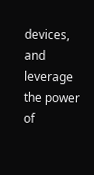devices, and leverage the power of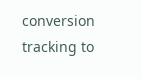conversion tracking to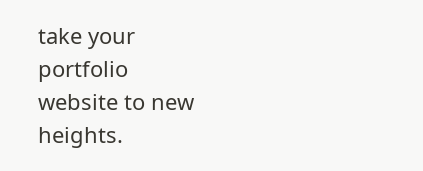take your portfolio website to new heights.